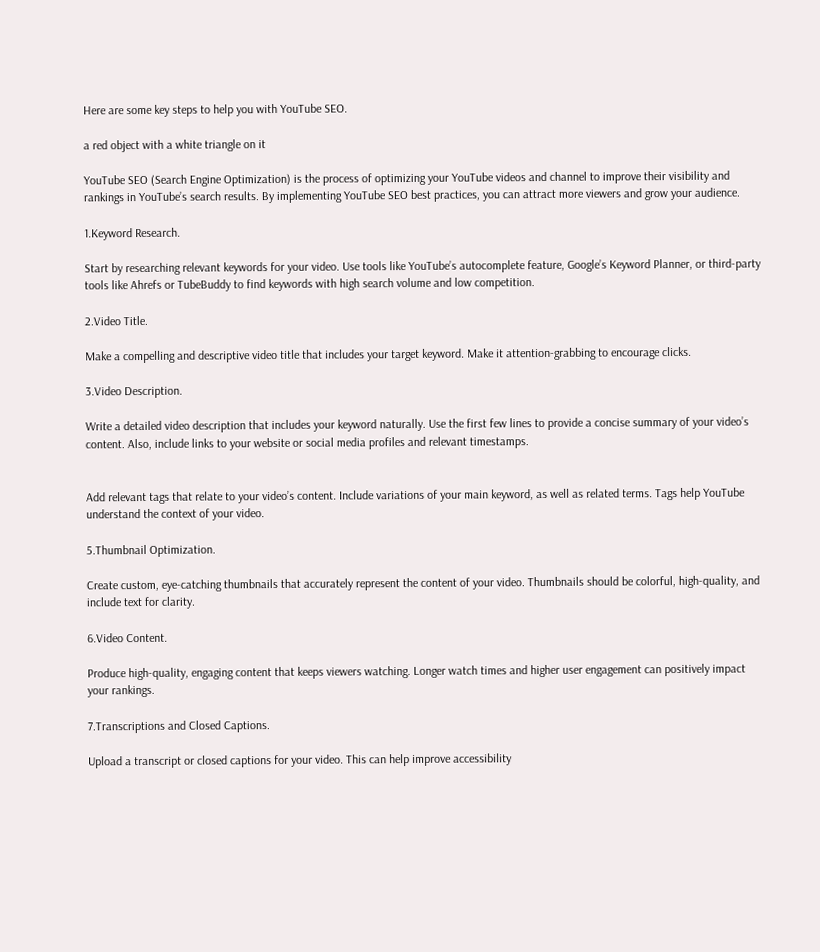Here are some key steps to help you with YouTube SEO.

a red object with a white triangle on it

YouTube SEO (Search Engine Optimization) is the process of optimizing your YouTube videos and channel to improve their visibility and rankings in YouTube’s search results. By implementing YouTube SEO best practices, you can attract more viewers and grow your audience.

1.Keyword Research.

Start by researching relevant keywords for your video. Use tools like YouTube’s autocomplete feature, Google’s Keyword Planner, or third-party tools like Ahrefs or TubeBuddy to find keywords with high search volume and low competition.

2.Video Title.

Make a compelling and descriptive video title that includes your target keyword. Make it attention-grabbing to encourage clicks.

3.Video Description.

Write a detailed video description that includes your keyword naturally. Use the first few lines to provide a concise summary of your video’s content. Also, include links to your website or social media profiles and relevant timestamps.


Add relevant tags that relate to your video’s content. Include variations of your main keyword, as well as related terms. Tags help YouTube understand the context of your video.

5.Thumbnail Optimization.

Create custom, eye-catching thumbnails that accurately represent the content of your video. Thumbnails should be colorful, high-quality, and include text for clarity.

6.Video Content.

Produce high-quality, engaging content that keeps viewers watching. Longer watch times and higher user engagement can positively impact your rankings.

7.Transcriptions and Closed Captions.

Upload a transcript or closed captions for your video. This can help improve accessibility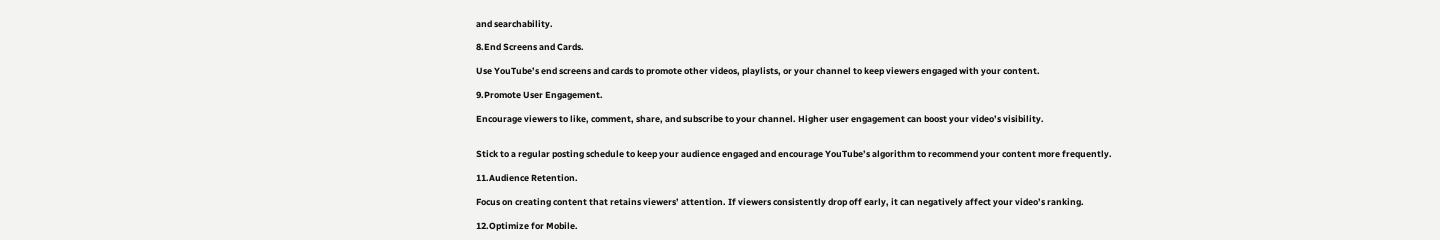and searchability.

8.End Screens and Cards.

Use YouTube’s end screens and cards to promote other videos, playlists, or your channel to keep viewers engaged with your content.

9.Promote User Engagement.

Encourage viewers to like, comment, share, and subscribe to your channel. Higher user engagement can boost your video’s visibility.


Stick to a regular posting schedule to keep your audience engaged and encourage YouTube’s algorithm to recommend your content more frequently.

11.Audience Retention.

Focus on creating content that retains viewers’ attention. If viewers consistently drop off early, it can negatively affect your video’s ranking.

12.Optimize for Mobile.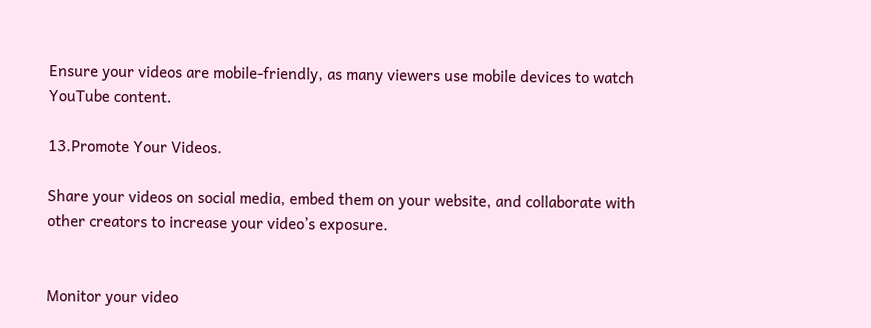Ensure your videos are mobile-friendly, as many viewers use mobile devices to watch YouTube content.

13.Promote Your Videos.

Share your videos on social media, embed them on your website, and collaborate with other creators to increase your video’s exposure.


Monitor your video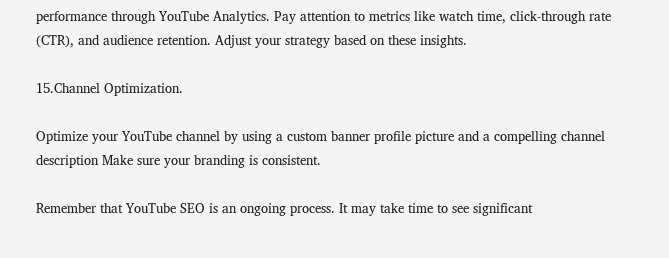performance through YouTube Analytics. Pay attention to metrics like watch time, click-through rate (CTR), and audience retention. Adjust your strategy based on these insights.

15.Channel Optimization.

Optimize your YouTube channel by using a custom banner profile picture and a compelling channel description Make sure your branding is consistent.

Remember that YouTube SEO is an ongoing process. It may take time to see significant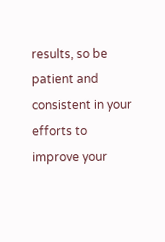results, so be patient and consistent in your efforts to improve your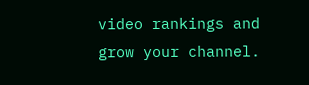video rankings and grow your channel.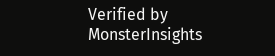Verified by MonsterInsights